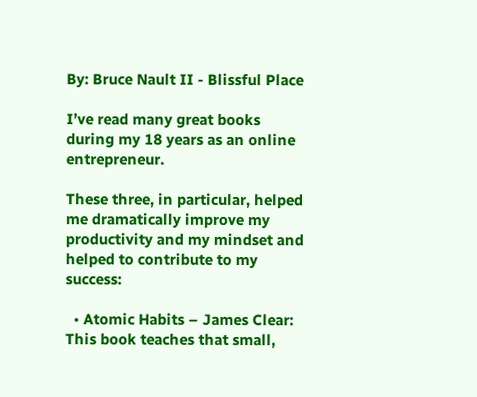By: Bruce Nault II - Blissful Place

I’ve read many great books during my 18 years as an online entrepreneur.

These three, in particular, helped me dramatically improve my productivity and my mindset and helped to contribute to my success:

  • Atomic Habits – James Clear: This book teaches that small,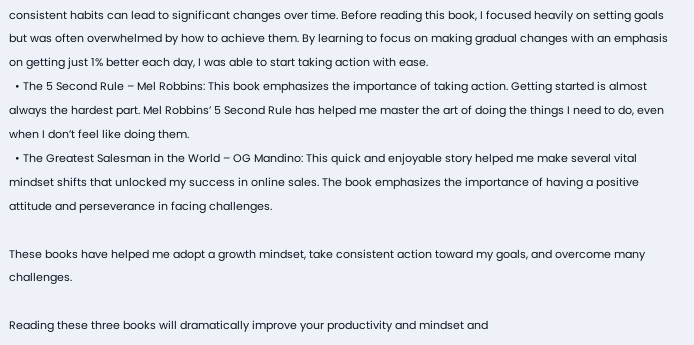consistent habits can lead to significant changes over time. Before reading this book, I focused heavily on setting goals but was often overwhelmed by how to achieve them. By learning to focus on making gradual changes with an emphasis on getting just 1% better each day, I was able to start taking action with ease.
  • The 5 Second Rule – Mel Robbins: This book emphasizes the importance of taking action. Getting started is almost always the hardest part. Mel Robbins’ 5 Second Rule has helped me master the art of doing the things I need to do, even when I don’t feel like doing them.
  • The Greatest Salesman in the World – OG Mandino: This quick and enjoyable story helped me make several vital mindset shifts that unlocked my success in online sales. The book emphasizes the importance of having a positive attitude and perseverance in facing challenges.

These books have helped me adopt a growth mindset, take consistent action toward my goals, and overcome many challenges.

Reading these three books will dramatically improve your productivity and mindset and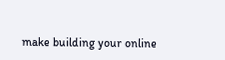make building your online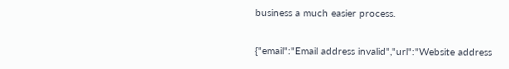business a much easier process.

{"email":"Email address invalid","url":"Website address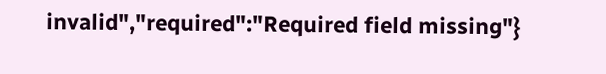invalid","required":"Required field missing"}